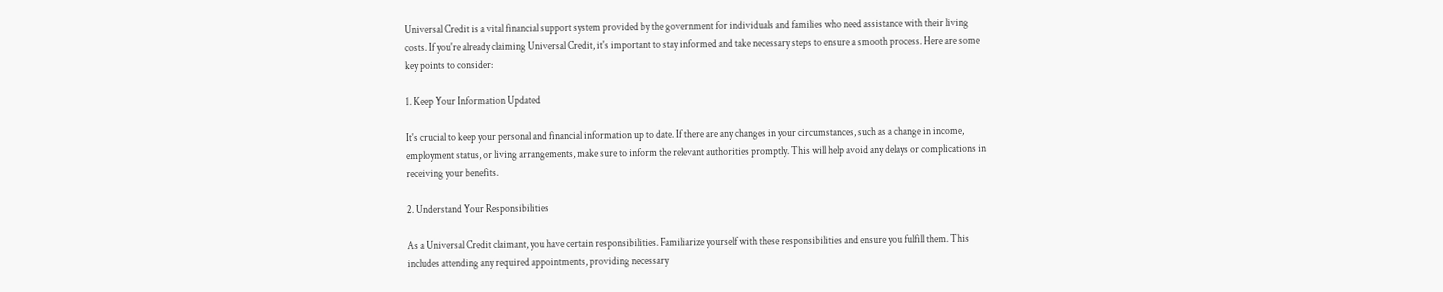Universal Credit is a vital financial support system provided by the government for individuals and families who need assistance with their living costs. If you're already claiming Universal Credit, it's important to stay informed and take necessary steps to ensure a smooth process. Here are some key points to consider:

1. Keep Your Information Updated

It's crucial to keep your personal and financial information up to date. If there are any changes in your circumstances, such as a change in income, employment status, or living arrangements, make sure to inform the relevant authorities promptly. This will help avoid any delays or complications in receiving your benefits.

2. Understand Your Responsibilities

As a Universal Credit claimant, you have certain responsibilities. Familiarize yourself with these responsibilities and ensure you fulfill them. This includes attending any required appointments, providing necessary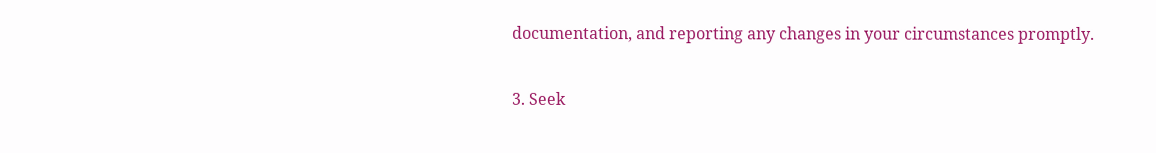documentation, and reporting any changes in your circumstances promptly.

3. Seek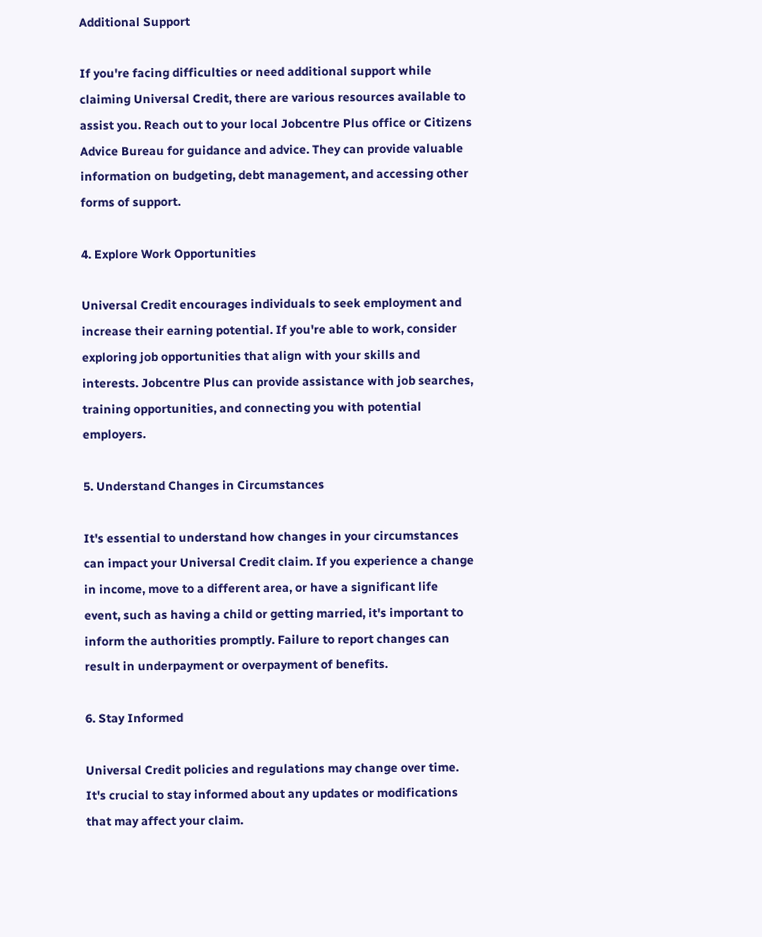Additional Support

If you're facing difficulties or need additional support while claiming Universal Credit, there are various resources available to assist you. Reach out to your local Jobcentre Plus office or Citizens Advice Bureau for guidance and advice. They can provide valuable information on budgeting, debt management, and accessing other forms of support.

4. Explore Work Opportunities

Universal Credit encourages individuals to seek employment and increase their earning potential. If you're able to work, consider exploring job opportunities that align with your skills and interests. Jobcentre Plus can provide assistance with job searches, training opportunities, and connecting you with potential employers.

5. Understand Changes in Circumstances

It's essential to understand how changes in your circumstances can impact your Universal Credit claim. If you experience a change in income, move to a different area, or have a significant life event, such as having a child or getting married, it's important to inform the authorities promptly. Failure to report changes can result in underpayment or overpayment of benefits.

6. Stay Informed

Universal Credit policies and regulations may change over time. It's crucial to stay informed about any updates or modifications that may affect your claim.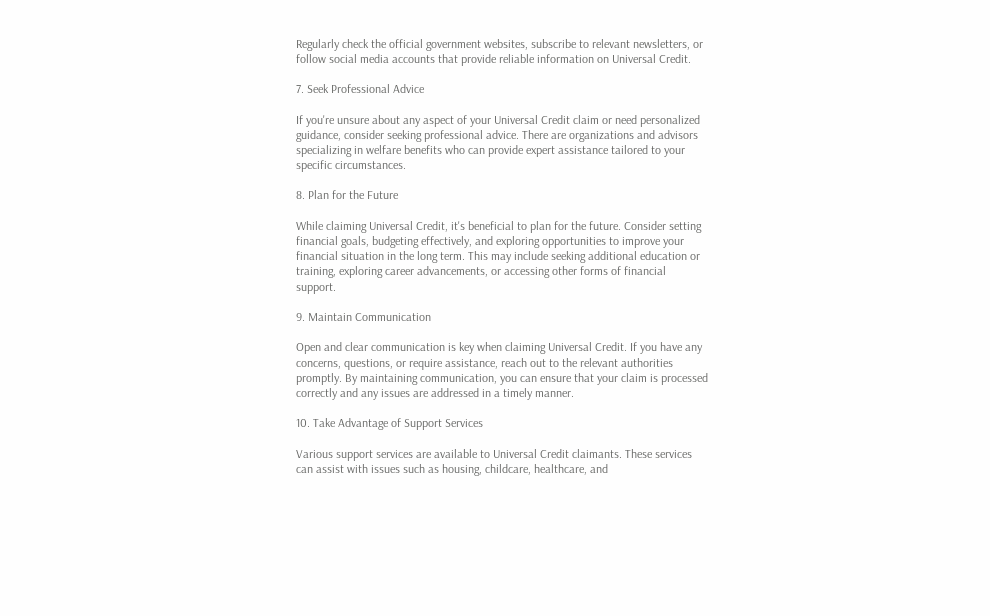Regularly check the official government websites, subscribe to relevant newsletters, or follow social media accounts that provide reliable information on Universal Credit.

7. Seek Professional Advice

If you're unsure about any aspect of your Universal Credit claim or need personalized guidance, consider seeking professional advice. There are organizations and advisors specializing in welfare benefits who can provide expert assistance tailored to your specific circumstances.

8. Plan for the Future

While claiming Universal Credit, it's beneficial to plan for the future. Consider setting financial goals, budgeting effectively, and exploring opportunities to improve your financial situation in the long term. This may include seeking additional education or training, exploring career advancements, or accessing other forms of financial support.

9. Maintain Communication

Open and clear communication is key when claiming Universal Credit. If you have any concerns, questions, or require assistance, reach out to the relevant authorities promptly. By maintaining communication, you can ensure that your claim is processed correctly and any issues are addressed in a timely manner.

10. Take Advantage of Support Services

Various support services are available to Universal Credit claimants. These services can assist with issues such as housing, childcare, healthcare, and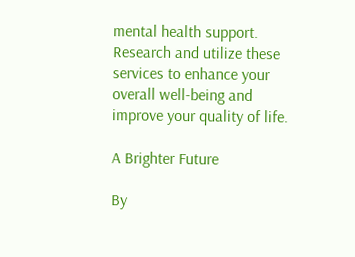mental health support. Research and utilize these services to enhance your overall well-being and improve your quality of life.

A Brighter Future

By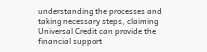understanding the processes and taking necessary steps, claiming Universal Credit can provide the financial support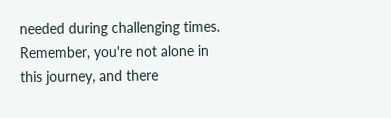needed during challenging times. Remember, you're not alone in this journey, and there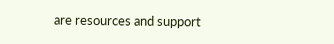are resources and support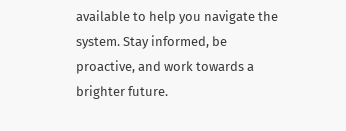available to help you navigate the system. Stay informed, be proactive, and work towards a brighter future.